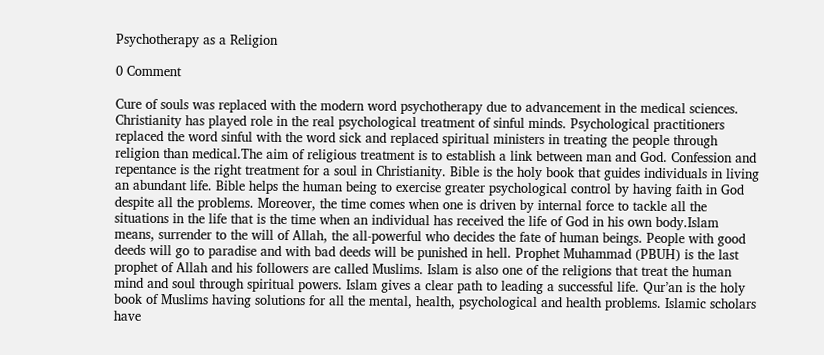Psychotherapy as a Religion

0 Comment

Cure of souls was replaced with the modern word psychotherapy due to advancement in the medical sciences. Christianity has played role in the real psychological treatment of sinful minds. Psychological practitioners replaced the word sinful with the word sick and replaced spiritual ministers in treating the people through religion than medical.The aim of religious treatment is to establish a link between man and God. Confession and repentance is the right treatment for a soul in Christianity. Bible is the holy book that guides individuals in living an abundant life. Bible helps the human being to exercise greater psychological control by having faith in God despite all the problems. Moreover, the time comes when one is driven by internal force to tackle all the situations in the life that is the time when an individual has received the life of God in his own body.Islam means, surrender to the will of Allah, the all-powerful who decides the fate of human beings. People with good deeds will go to paradise and with bad deeds will be punished in hell. Prophet Muhammad (PBUH) is the last prophet of Allah and his followers are called Muslims. Islam is also one of the religions that treat the human mind and soul through spiritual powers. Islam gives a clear path to leading a successful life. Qur’an is the holy book of Muslims having solutions for all the mental, health, psychological and health problems. Islamic scholars have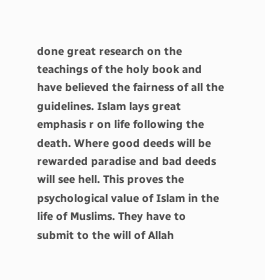done great research on the teachings of the holy book and have believed the fairness of all the guidelines. Islam lays great emphasis r on life following the death. Where good deeds will be rewarded paradise and bad deeds will see hell. This proves the psychological value of Islam in the life of Muslims. They have to submit to the will of Allah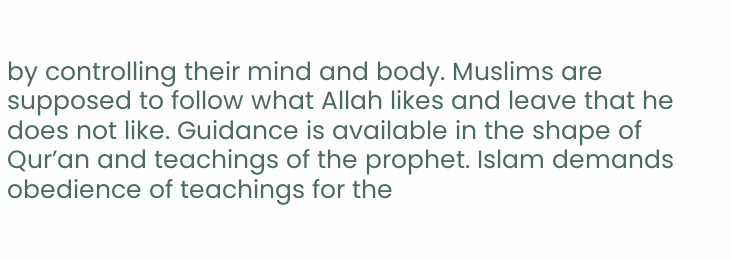by controlling their mind and body. Muslims are supposed to follow what Allah likes and leave that he does not like. Guidance is available in the shape of Qur’an and teachings of the prophet. Islam demands obedience of teachings for the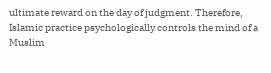ultimate reward on the day of judgment. Therefore, Islamic practice psychologically controls the mind of a Muslim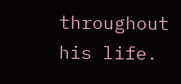throughout his life.